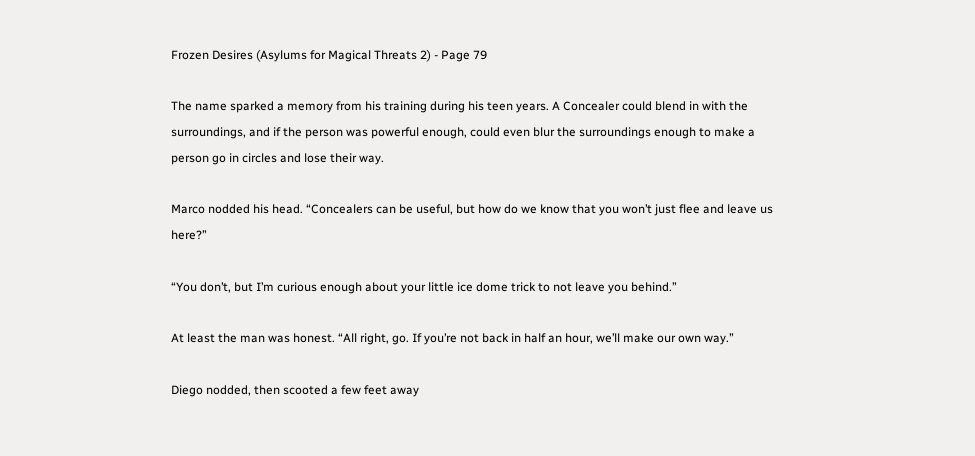Frozen Desires (Asylums for Magical Threats 2) - Page 79

The name sparked a memory from his training during his teen years. A Concealer could blend in with the surroundings, and if the person was powerful enough, could even blur the surroundings enough to make a person go in circles and lose their way.

Marco nodded his head. “Concealers can be useful, but how do we know that you won’t just flee and leave us here?”

“You don’t, but I’m curious enough about your little ice dome trick to not leave you behind.”

At least the man was honest. “All right, go. If you’re not back in half an hour, we’ll make our own way.”

Diego nodded, then scooted a few feet away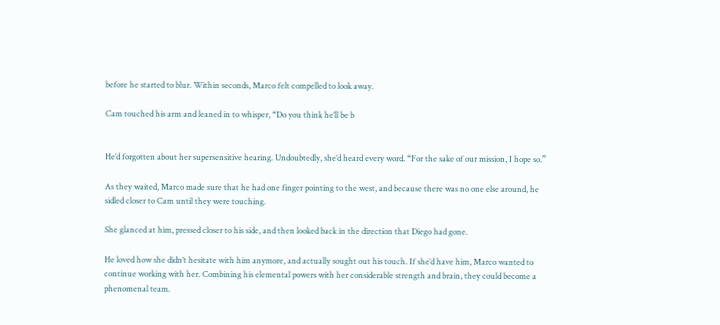before he started to blur. Within seconds, Marco felt compelled to look away.

Cam touched his arm and leaned in to whisper, “Do you think he’ll be b


He’d forgotten about her supersensitive hearing. Undoubtedly, she’d heard every word. “For the sake of our mission, I hope so.”

As they waited, Marco made sure that he had one finger pointing to the west, and because there was no one else around, he sidled closer to Cam until they were touching.

She glanced at him, pressed closer to his side, and then looked back in the direction that Diego had gone.

He loved how she didn’t hesitate with him anymore, and actually sought out his touch. If she’d have him, Marco wanted to continue working with her. Combining his elemental powers with her considerable strength and brain, they could become a phenomenal team.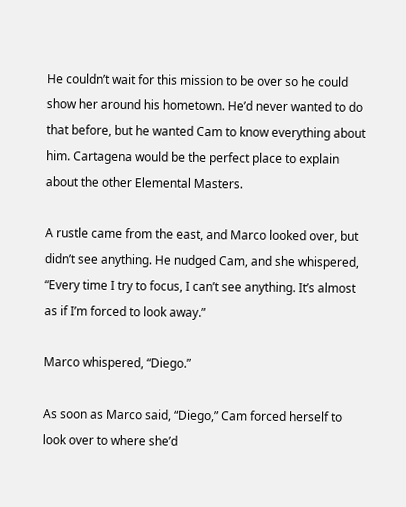He couldn’t wait for this mission to be over so he could show her around his hometown. He’d never wanted to do that before, but he wanted Cam to know everything about him. Cartagena would be the perfect place to explain about the other Elemental Masters.

A rustle came from the east, and Marco looked over, but didn’t see anything. He nudged Cam, and she whispered, “Every time I try to focus, I can’t see anything. It’s almost as if I’m forced to look away.”

Marco whispered, “Diego.”

As soon as Marco said, “Diego,” Cam forced herself to look over to where she’d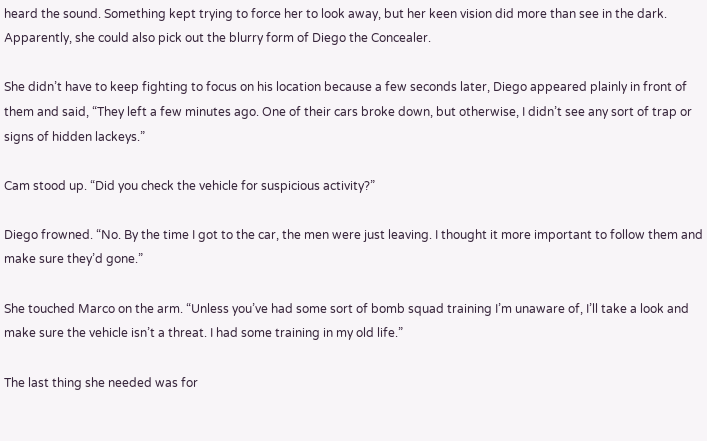heard the sound. Something kept trying to force her to look away, but her keen vision did more than see in the dark. Apparently, she could also pick out the blurry form of Diego the Concealer.

She didn’t have to keep fighting to focus on his location because a few seconds later, Diego appeared plainly in front of them and said, “They left a few minutes ago. One of their cars broke down, but otherwise, I didn’t see any sort of trap or signs of hidden lackeys.”

Cam stood up. “Did you check the vehicle for suspicious activity?”

Diego frowned. “No. By the time I got to the car, the men were just leaving. I thought it more important to follow them and make sure they’d gone.”

She touched Marco on the arm. “Unless you’ve had some sort of bomb squad training I’m unaware of, I’ll take a look and make sure the vehicle isn’t a threat. I had some training in my old life.”

The last thing she needed was for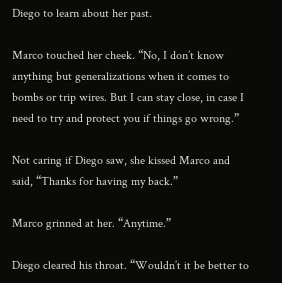Diego to learn about her past.

Marco touched her cheek. “No, I don’t know anything but generalizations when it comes to bombs or trip wires. But I can stay close, in case I need to try and protect you if things go wrong.”

Not caring if Diego saw, she kissed Marco and said, “Thanks for having my back.”

Marco grinned at her. “Anytime.”

Diego cleared his throat. “Wouldn’t it be better to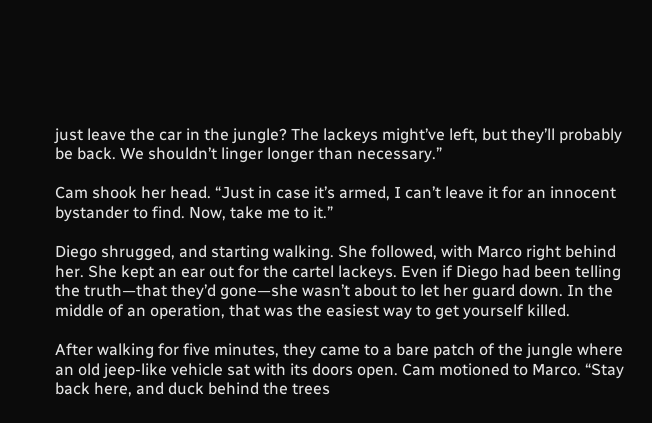just leave the car in the jungle? The lackeys might’ve left, but they’ll probably be back. We shouldn’t linger longer than necessary.”

Cam shook her head. “Just in case it’s armed, I can’t leave it for an innocent bystander to find. Now, take me to it.”

Diego shrugged, and starting walking. She followed, with Marco right behind her. She kept an ear out for the cartel lackeys. Even if Diego had been telling the truth—that they’d gone—she wasn’t about to let her guard down. In the middle of an operation, that was the easiest way to get yourself killed.

After walking for five minutes, they came to a bare patch of the jungle where an old jeep-like vehicle sat with its doors open. Cam motioned to Marco. “Stay back here, and duck behind the trees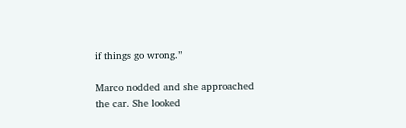if things go wrong.”

Marco nodded and she approached the car. She looked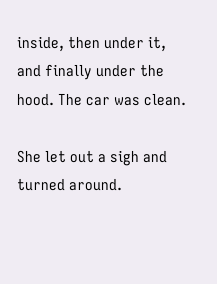inside, then under it, and finally under the hood. The car was clean.

She let out a sigh and turned around.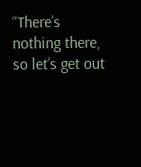“There’s nothing there, so let’s get out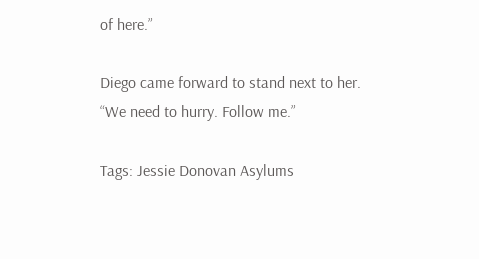of here.”

Diego came forward to stand next to her. “We need to hurry. Follow me.”

Tags: Jessie Donovan Asylums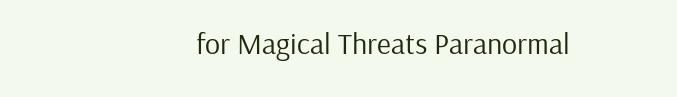for Magical Threats Paranormal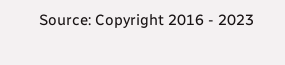Source: Copyright 2016 - 2023